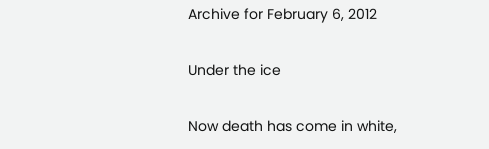Archive for February 6, 2012

Under the ice

Now death has come in white,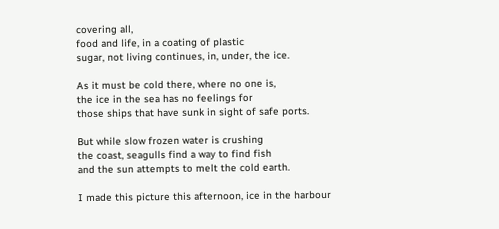covering all,
food and life, in a coating of plastic
sugar, not living continues, in, under, the ice.

As it must be cold there, where no one is,
the ice in the sea has no feelings for
those ships that have sunk in sight of safe ports.

But while slow frozen water is crushing
the coast, seagulls find a way to find fish
and the sun attempts to melt the cold earth.

I made this picture this afternoon, ice in the harbour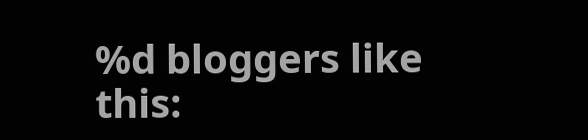%d bloggers like this: